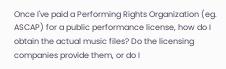Once I've paid a Performing Rights Organization (eg. ASCAP) for a public performance license, how do I obtain the actual music files? Do the licensing companies provide them, or do I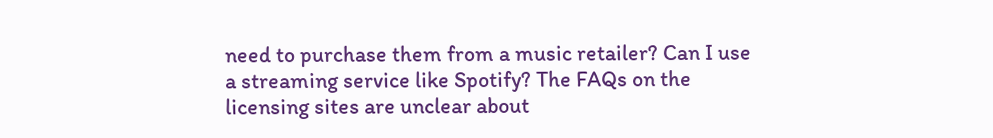need to purchase them from a music retailer? Can I use a streaming service like Spotify? The FAQs on the licensing sites are unclear about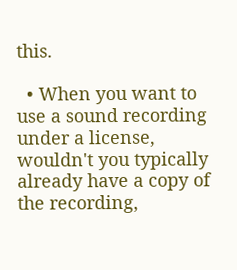this.

  • When you want to use a sound recording under a license, wouldn't you typically already have a copy of the recording,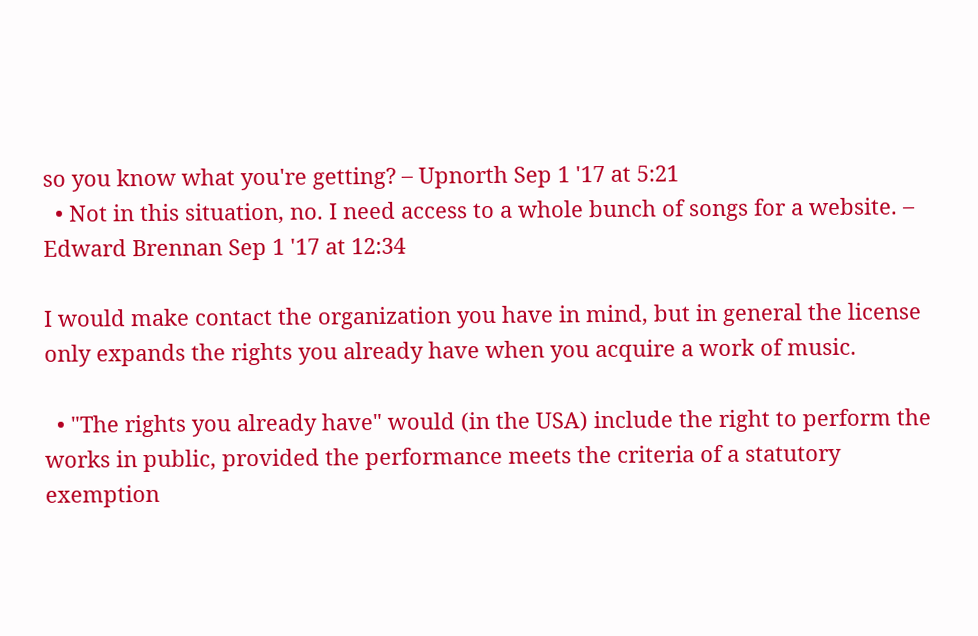so you know what you're getting? – Upnorth Sep 1 '17 at 5:21
  • Not in this situation, no. I need access to a whole bunch of songs for a website. – Edward Brennan Sep 1 '17 at 12:34

I would make contact the organization you have in mind, but in general the license only expands the rights you already have when you acquire a work of music.

  • "The rights you already have" would (in the USA) include the right to perform the works in public, provided the performance meets the criteria of a statutory exemption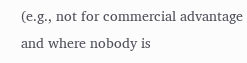(e.g., not for commercial advantage and where nobody is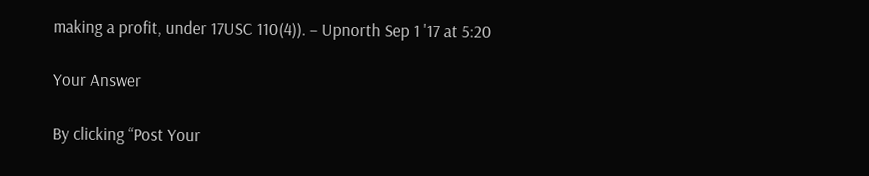making a profit, under 17USC 110(4)). – Upnorth Sep 1 '17 at 5:20

Your Answer

By clicking “Post Your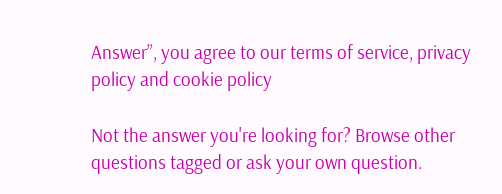Answer”, you agree to our terms of service, privacy policy and cookie policy

Not the answer you're looking for? Browse other questions tagged or ask your own question.